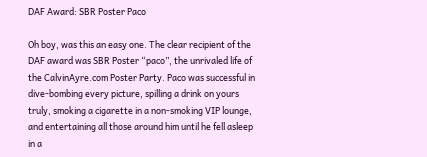DAF Award: SBR Poster Paco

Oh boy, was this an easy one. The clear recipient of the DAF award was SBR Poster “paco”, the unrivaled life of the CalvinAyre.com Poster Party. Paco was successful in dive-bombing every picture, spilling a drink on yours truly, smoking a cigarette in a non-smoking VIP lounge, and entertaining all those around him until he fell asleep in a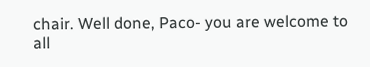chair. Well done, Paco- you are welcome to all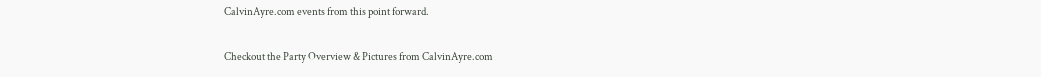CalvinAyre.com events from this point forward.

Checkout the Party Overview & Pictures from CalvinAyre.com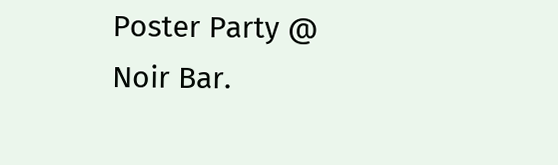Poster Party @ Noir Bar.